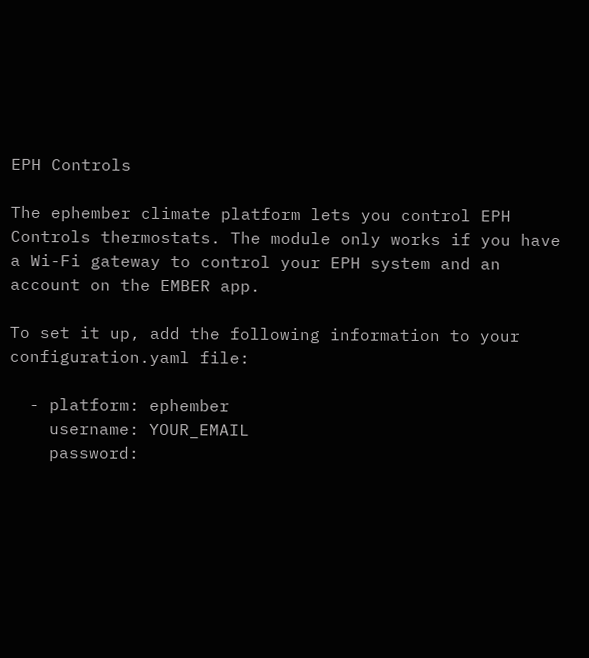EPH Controls

The ephember climate platform lets you control EPH Controls thermostats. The module only works if you have a Wi-Fi gateway to control your EPH system and an account on the EMBER app.

To set it up, add the following information to your configuration.yaml file:

  - platform: ephember
    username: YOUR_EMAIL
    password: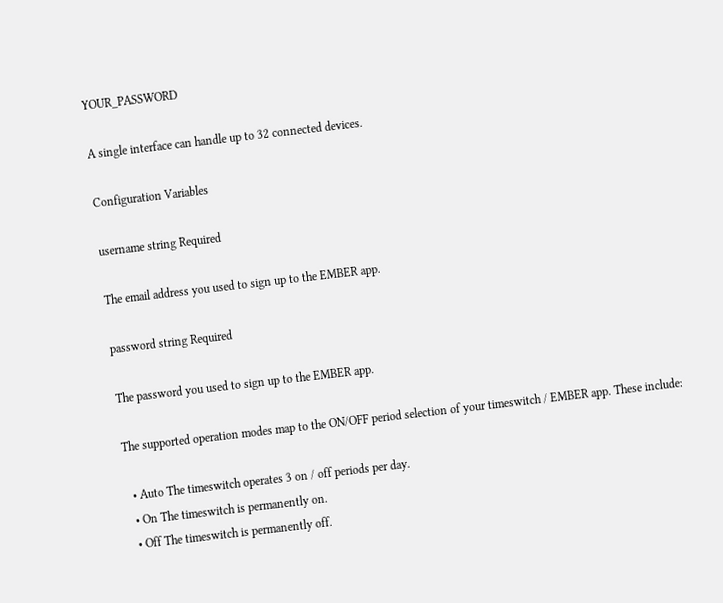YOUR_PASSWORD

A single interface can handle up to 32 connected devices.

Configuration Variables

username string Required

The email address you used to sign up to the EMBER app.

password string Required

The password you used to sign up to the EMBER app.

The supported operation modes map to the ON/OFF period selection of your timeswitch / EMBER app. These include:

  • Auto The timeswitch operates 3 on / off periods per day.
  • On The timeswitch is permanently on.
  • Off The timeswitch is permanently off.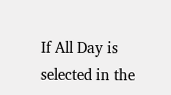If All Day is selected in the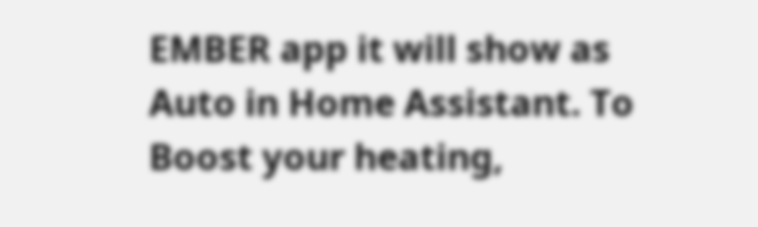EMBER app it will show as Auto in Home Assistant. To Boost your heating,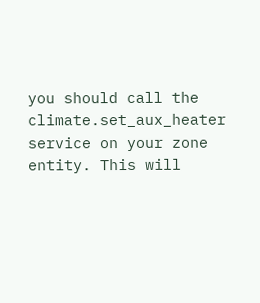you should call the climate.set_aux_heater service on your zone entity. This will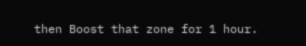then Boost that zone for 1 hour.